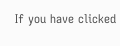If you have clicked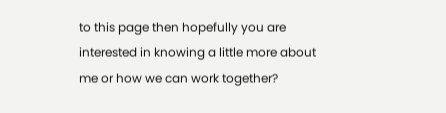to this page then hopefully you are interested in knowing a little more about me or how we can work together?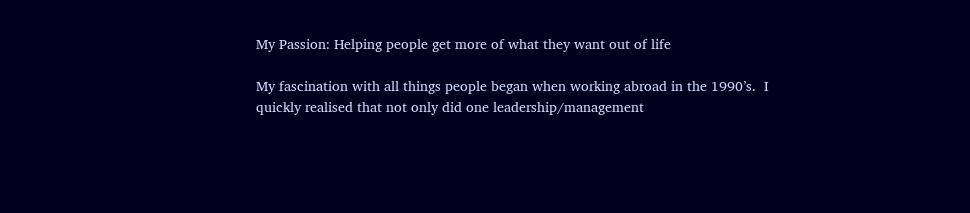My Passion: Helping people get more of what they want out of life

My fascination with all things people began when working abroad in the 1990’s.  I quickly realised that not only did one leadership/management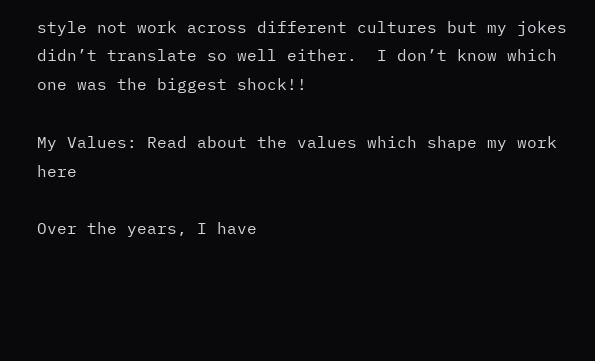style not work across different cultures but my jokes didn’t translate so well either.  I don’t know which one was the biggest shock!!

My Values: Read about the values which shape my work here

Over the years, I have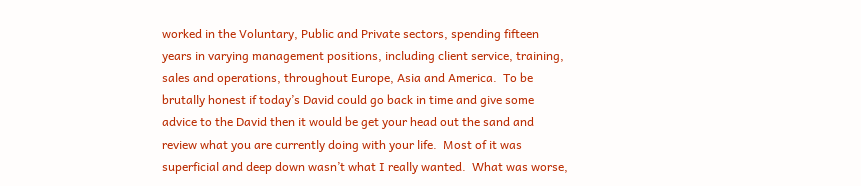worked in the Voluntary, Public and Private sectors, spending fifteen years in varying management positions, including client service, training, sales and operations, throughout Europe, Asia and America.  To be brutally honest if today’s David could go back in time and give some advice to the David then it would be get your head out the sand and review what you are currently doing with your life.  Most of it was superficial and deep down wasn’t what I really wanted.  What was worse,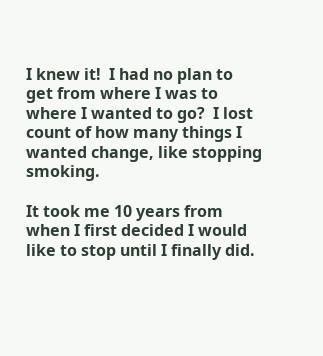I knew it!  I had no plan to get from where I was to where I wanted to go?  I lost count of how many things I wanted change, like stopping smoking.

It took me 10 years from when I first decided I would like to stop until I finally did.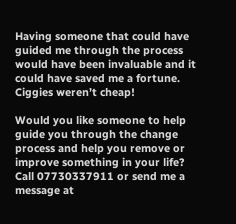Having someone that could have guided me through the process would have been invaluable and it could have saved me a fortune.  Ciggies weren’t cheap!

Would you like someone to help guide you through the change process and help you remove or improve something in your life? Call 07730337911 or send me a message at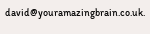david@youramazingbrain.co.uk.